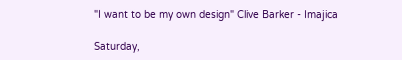"I want to be my own design" Clive Barker - Imajica

Saturday,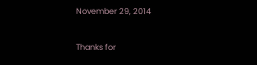November 29, 2014

Thanks for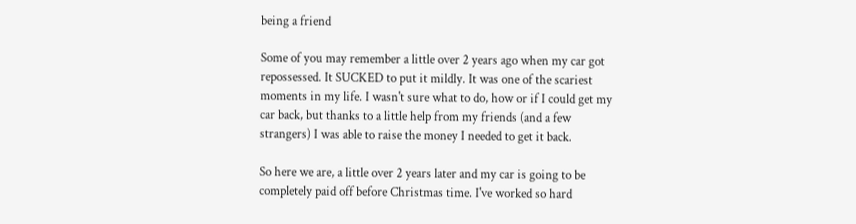being a friend

Some of you may remember a little over 2 years ago when my car got repossessed. It SUCKED to put it mildly. It was one of the scariest moments in my life. I wasn't sure what to do, how or if I could get my car back, but thanks to a little help from my friends (and a few strangers) I was able to raise the money I needed to get it back.

So here we are, a little over 2 years later and my car is going to be completely paid off before Christmas time. I've worked so hard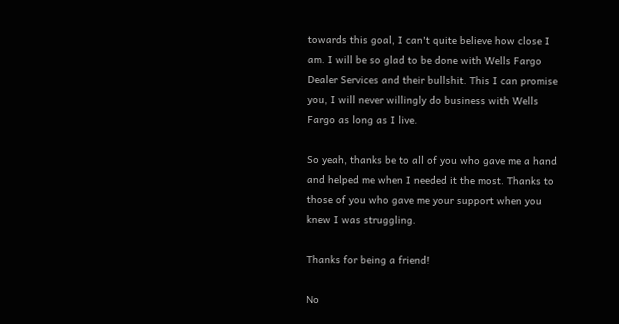towards this goal, I can't quite believe how close I am. I will be so glad to be done with Wells Fargo Dealer Services and their bullshit. This I can promise you, I will never willingly do business with Wells Fargo as long as I live.

So yeah, thanks be to all of you who gave me a hand and helped me when I needed it the most. Thanks to those of you who gave me your support when you knew I was struggling.

Thanks for being a friend!

No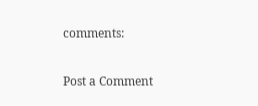comments:

Post a Comment